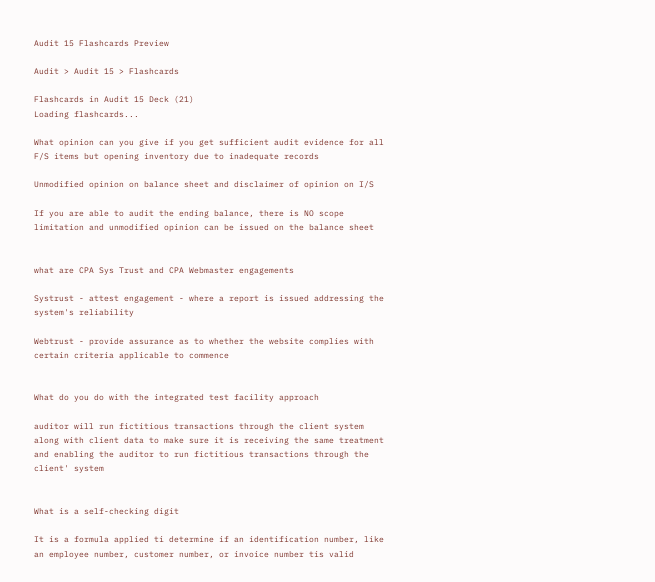Audit 15 Flashcards Preview

Audit > Audit 15 > Flashcards

Flashcards in Audit 15 Deck (21)
Loading flashcards...

What opinion can you give if you get sufficient audit evidence for all F/S items but opening inventory due to inadequate records

Unmodified opinion on balance sheet and disclaimer of opinion on I/S

If you are able to audit the ending balance, there is NO scope limitation and unmodified opinion can be issued on the balance sheet


what are CPA Sys Trust and CPA Webmaster engagements

Systrust - attest engagement - where a report is issued addressing the system's reliability

Webtrust - provide assurance as to whether the website complies with certain criteria applicable to commence


What do you do with the integrated test facility approach

auditor will run fictitious transactions through the client system along with client data to make sure it is receiving the same treatment and enabling the auditor to run fictitious transactions through the client' system


What is a self-checking digit

It is a formula applied ti determine if an identification number, like an employee number, customer number, or invoice number tis valid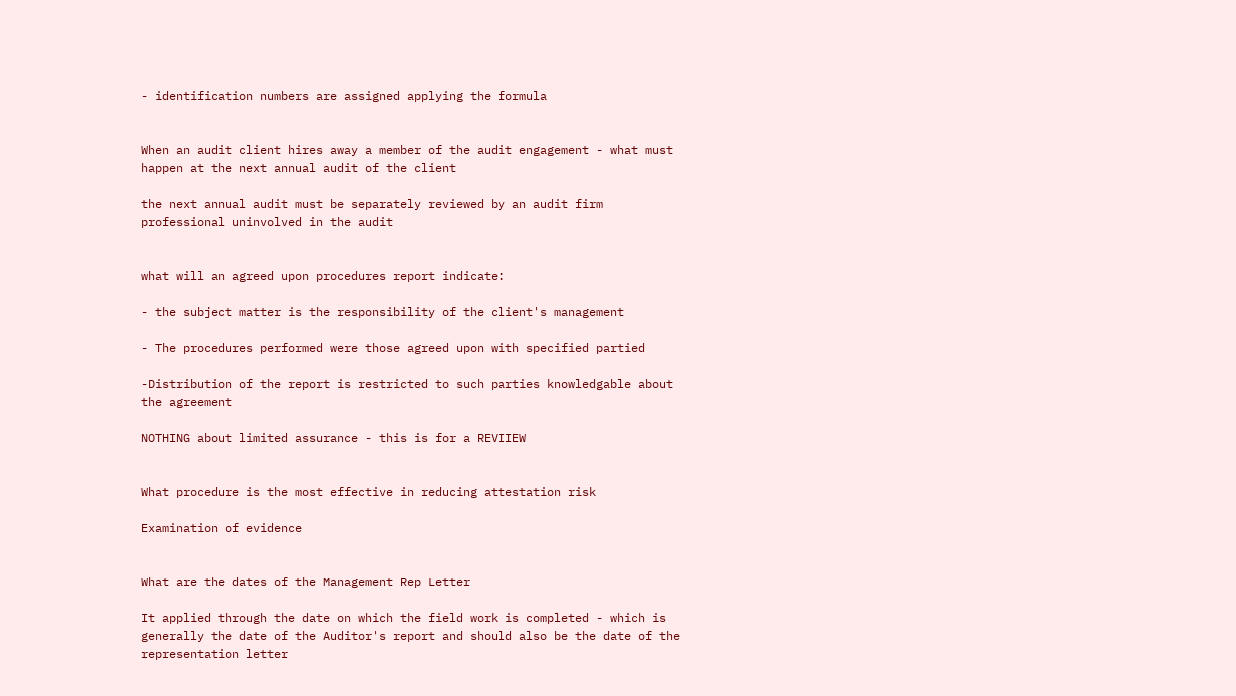- identification numbers are assigned applying the formula


When an audit client hires away a member of the audit engagement - what must happen at the next annual audit of the client

the next annual audit must be separately reviewed by an audit firm professional uninvolved in the audit


what will an agreed upon procedures report indicate:

- the subject matter is the responsibility of the client's management

- The procedures performed were those agreed upon with specified partied

-Distribution of the report is restricted to such parties knowledgable about the agreement

NOTHING about limited assurance - this is for a REVIIEW


What procedure is the most effective in reducing attestation risk

Examination of evidence


What are the dates of the Management Rep Letter

It applied through the date on which the field work is completed - which is generally the date of the Auditor's report and should also be the date of the representation letter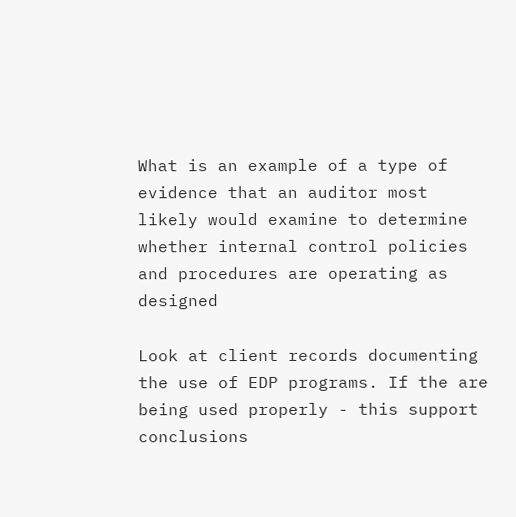What is an example of a type of evidence that an auditor most likely would examine to determine whether internal control policies and procedures are operating as designed

Look at client records documenting the use of EDP programs. If the are being used properly - this support conclusions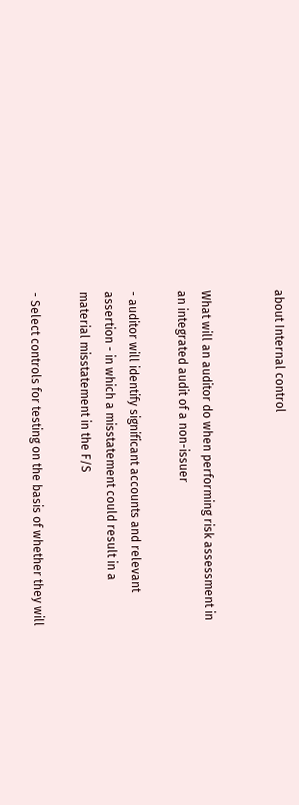about Internal control


What will an auditor do when performing risk assessment in an integrated audit of a non-issuer

- auditor will identify significant accounts and relevant assertion - in which a misstatement could result in a material misstatement in the F/S

- Select controls for testing on the basis of whether they will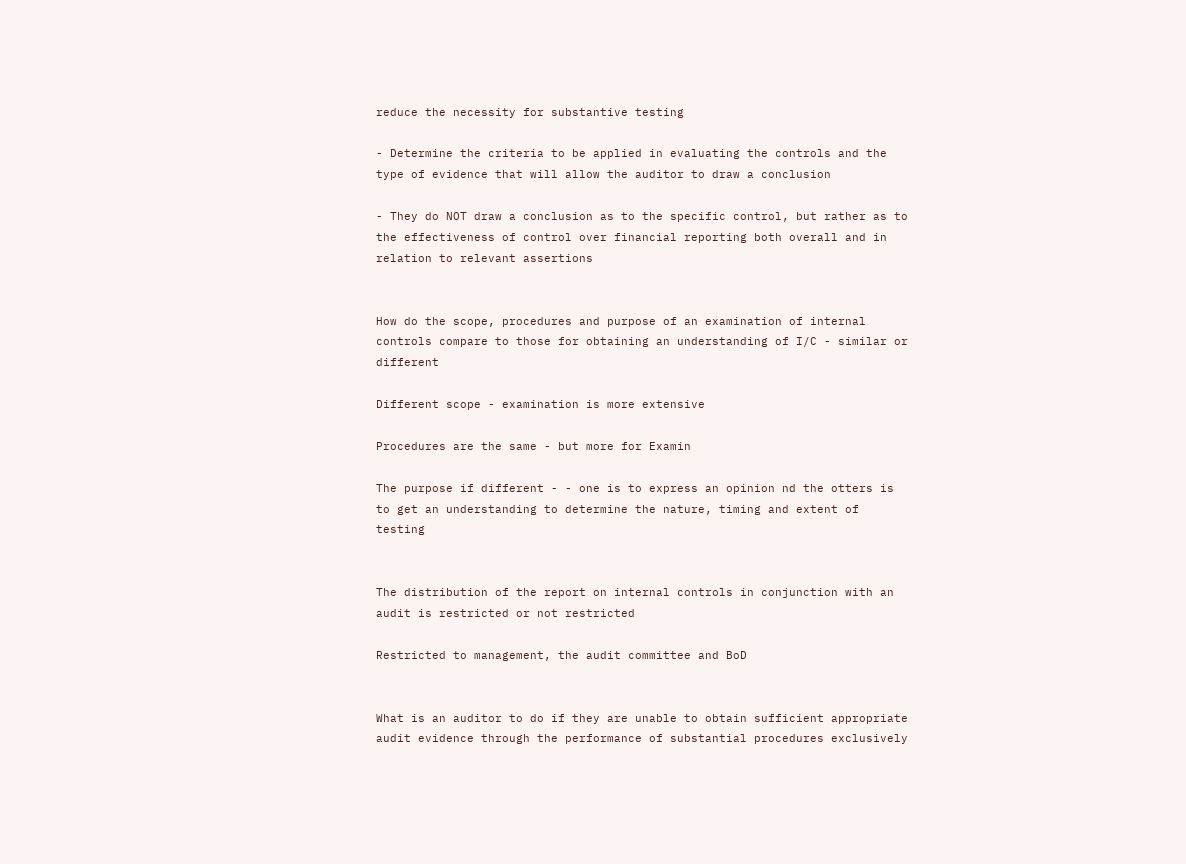reduce the necessity for substantive testing

- Determine the criteria to be applied in evaluating the controls and the type of evidence that will allow the auditor to draw a conclusion

- They do NOT draw a conclusion as to the specific control, but rather as to the effectiveness of control over financial reporting both overall and in relation to relevant assertions


How do the scope, procedures and purpose of an examination of internal controls compare to those for obtaining an understanding of I/C - similar or different

Different scope - examination is more extensive

Procedures are the same - but more for Examin

The purpose if different - - one is to express an opinion nd the otters is to get an understanding to determine the nature, timing and extent of testing


The distribution of the report on internal controls in conjunction with an audit is restricted or not restricted

Restricted to management, the audit committee and BoD


What is an auditor to do if they are unable to obtain sufficient appropriate audit evidence through the performance of substantial procedures exclusively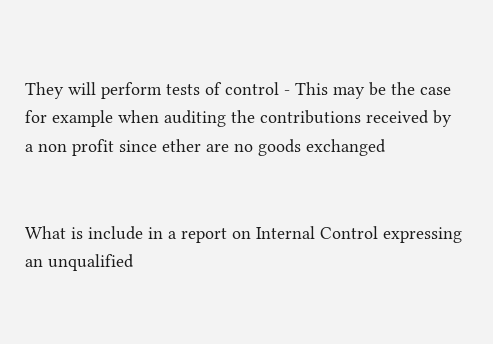They will perform tests of control - This may be the case for example when auditing the contributions received by a non profit since ether are no goods exchanged


What is include in a report on Internal Control expressing an unqualified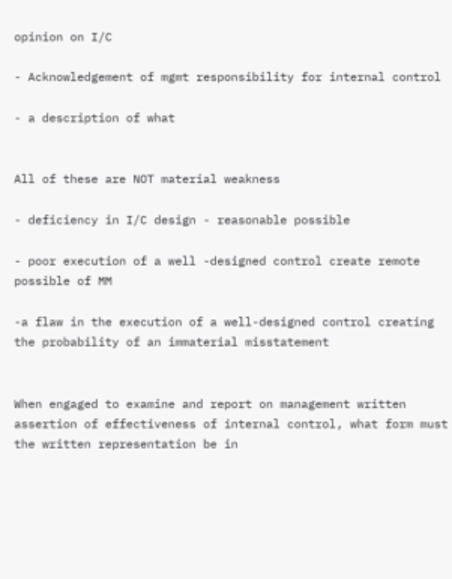opinion on I/C

- Acknowledgement of mgmt responsibility for internal control

- a description of what


All of these are NOT material weakness

- deficiency in I/C design - reasonable possible

- poor execution of a well -designed control create remote possible of MM

-a flaw in the execution of a well-designed control creating the probability of an immaterial misstatement


When engaged to examine and report on management written assertion of effectiveness of internal control, what form must the written representation be in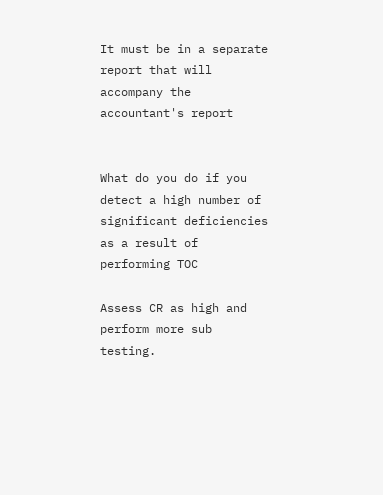It must be in a separate report that will accompany the accountant's report


What do you do if you detect a high number of significant deficiencies as a result of performing TOC

Assess CR as high and perform more sub testing.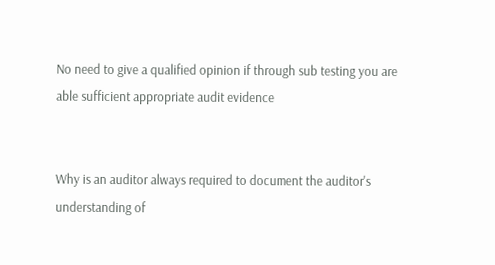No need to give a qualified opinion if through sub testing you are able sufficient appropriate audit evidence


Why is an auditor always required to document the auditor's understanding of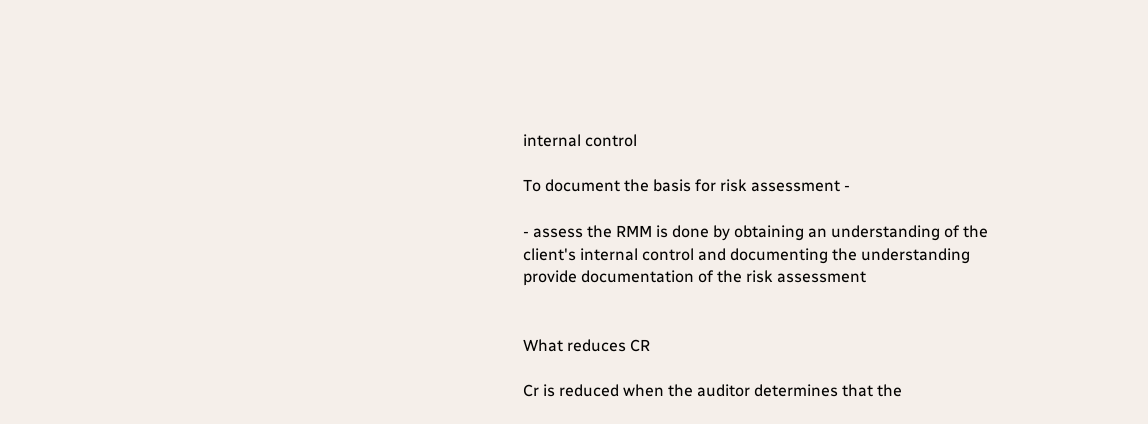internal control

To document the basis for risk assessment -

- assess the RMM is done by obtaining an understanding of the client's internal control and documenting the understanding provide documentation of the risk assessment


What reduces CR

Cr is reduced when the auditor determines that the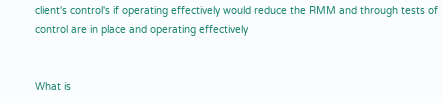client's control's if operating effectively would reduce the RMM and through tests of control are in place and operating effectively


What is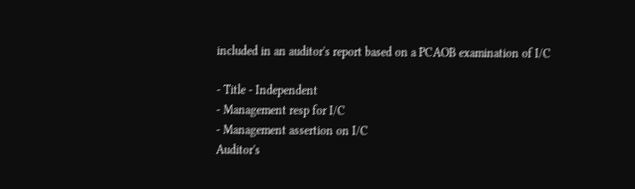included in an auditor's report based on a PCAOB examination of I/C

- Title - Independent
- Management resp for I/C
- Management assertion on I/C
Auditor's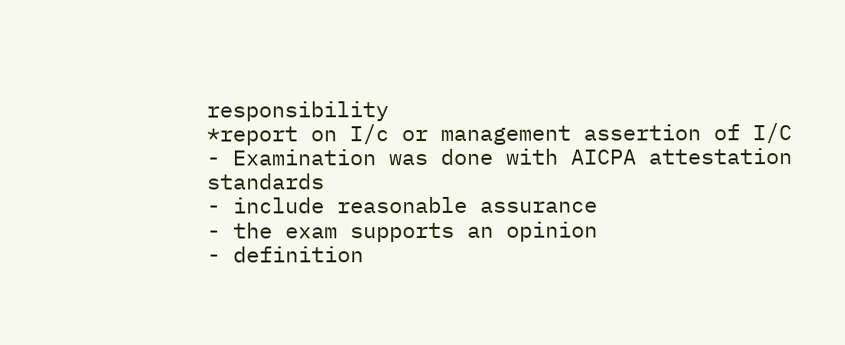responsibility
*report on I/c or management assertion of I/C
- Examination was done with AICPA attestation standards
- include reasonable assurance
- the exam supports an opinion
- definition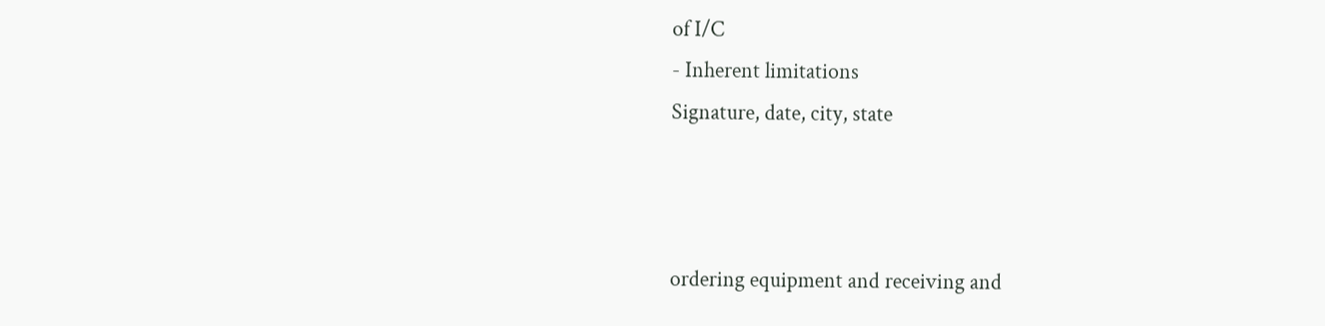of I/C
- Inherent limitations
Signature, date, city, state



ordering equipment and receiving and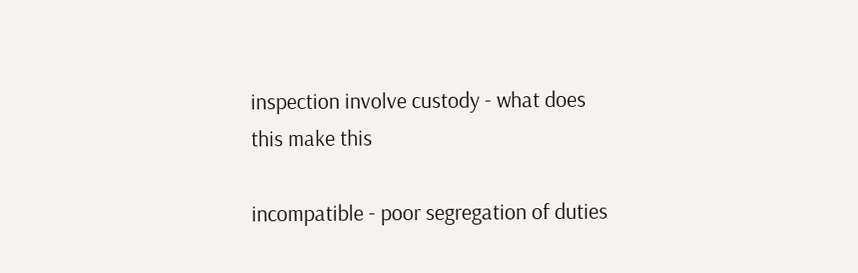inspection involve custody - what does this make this

incompatible - poor segregation of duties